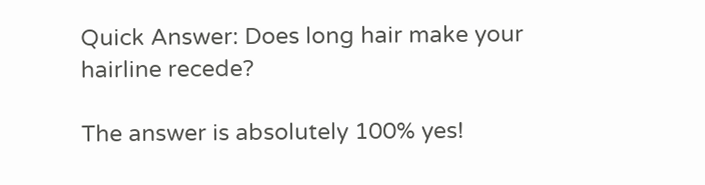Quick Answer: Does long hair make your hairline recede?

The answer is absolutely 100% yes!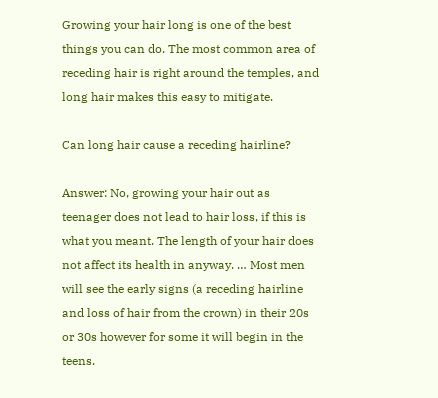Growing your hair long is one of the best things you can do. The most common area of receding hair is right around the temples, and long hair makes this easy to mitigate.

Can long hair cause a receding hairline?

Answer: No, growing your hair out as teenager does not lead to hair loss, if this is what you meant. The length of your hair does not affect its health in anyway. … Most men will see the early signs (a receding hairline and loss of hair from the crown) in their 20s or 30s however for some it will begin in the teens.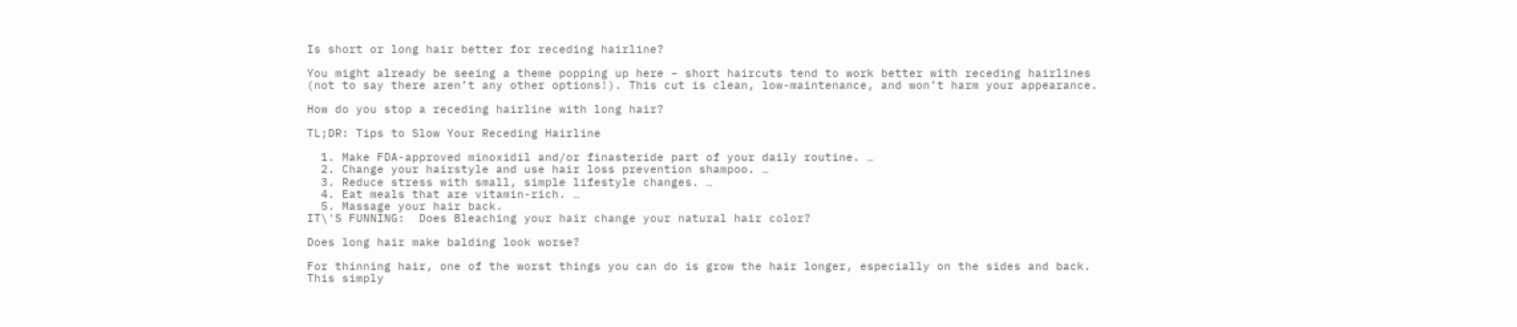Is short or long hair better for receding hairline?

You might already be seeing a theme popping up here – short haircuts tend to work better with receding hairlines (not to say there aren’t any other options!). This cut is clean, low-maintenance, and won’t harm your appearance.

How do you stop a receding hairline with long hair?

TL;DR: Tips to Slow Your Receding Hairline

  1. Make FDA-approved minoxidil and/or finasteride part of your daily routine. …
  2. Change your hairstyle and use hair loss prevention shampoo. …
  3. Reduce stress with small, simple lifestyle changes. …
  4. Eat meals that are vitamin-rich. …
  5. Massage your hair back.
IT\'S FUNNING:  Does Bleaching your hair change your natural hair color?

Does long hair make balding look worse?

For thinning hair, one of the worst things you can do is grow the hair longer, especially on the sides and back. This simply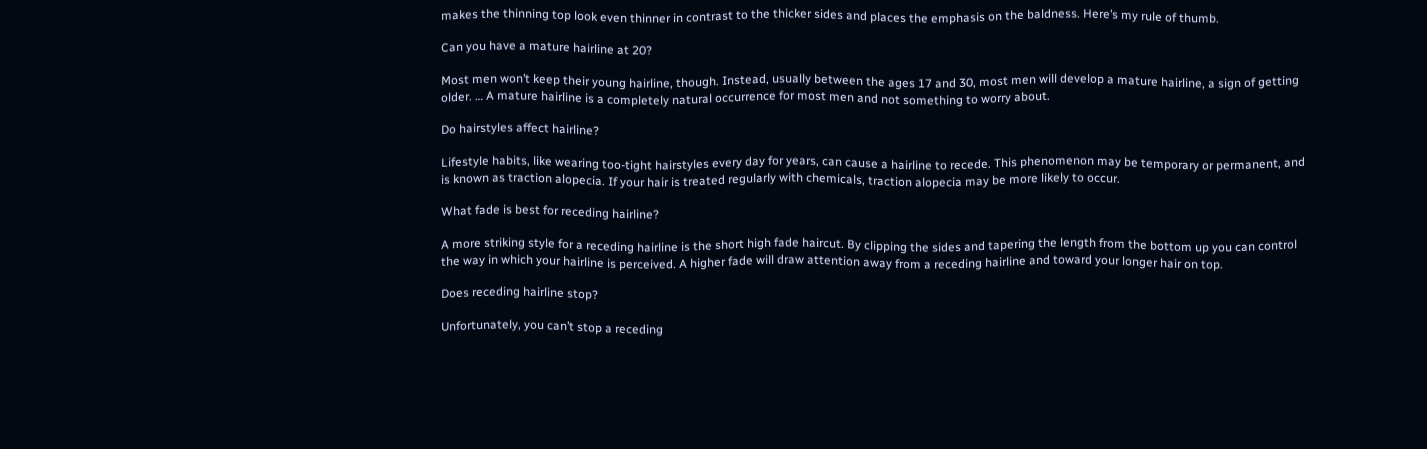makes the thinning top look even thinner in contrast to the thicker sides and places the emphasis on the baldness. Here’s my rule of thumb.

Can you have a mature hairline at 20?

Most men won’t keep their young hairline, though. Instead, usually between the ages 17 and 30, most men will develop a mature hairline, a sign of getting older. … A mature hairline is a completely natural occurrence for most men and not something to worry about.

Do hairstyles affect hairline?

Lifestyle habits, like wearing too-tight hairstyles every day for years, can cause a hairline to recede. This phenomenon may be temporary or permanent, and is known as traction alopecia. If your hair is treated regularly with chemicals, traction alopecia may be more likely to occur.

What fade is best for receding hairline?

A more striking style for a receding hairline is the short high fade haircut. By clipping the sides and tapering the length from the bottom up you can control the way in which your hairline is perceived. A higher fade will draw attention away from a receding hairline and toward your longer hair on top.

Does receding hairline stop?

Unfortunately, you can’t stop a receding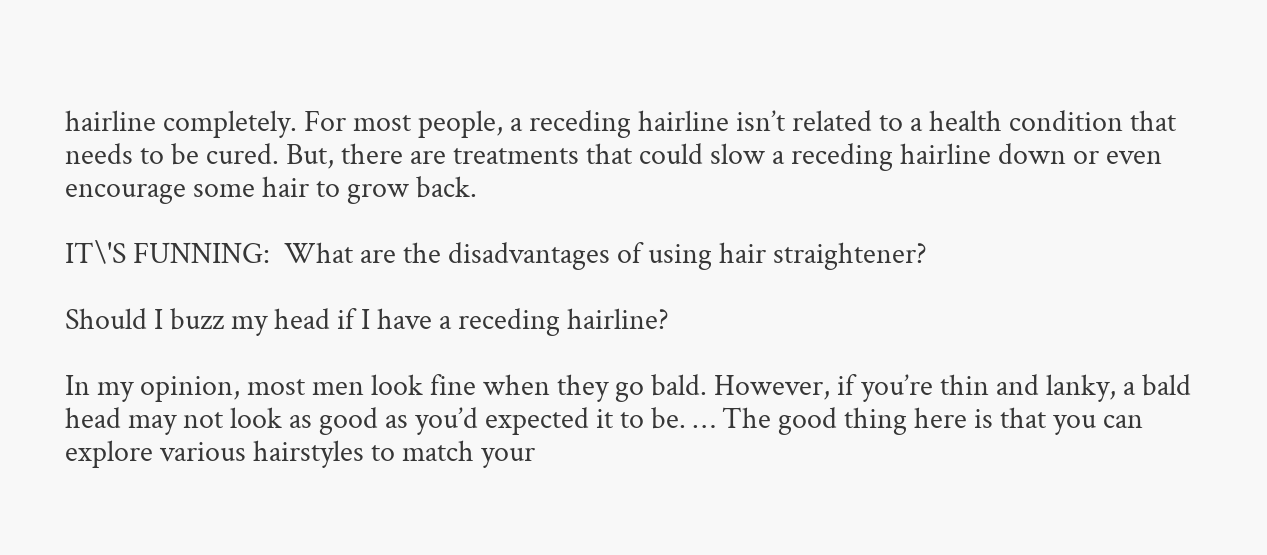hairline completely. For most people, a receding hairline isn’t related to a health condition that needs to be cured. But, there are treatments that could slow a receding hairline down or even encourage some hair to grow back.

IT\'S FUNNING:  What are the disadvantages of using hair straightener?

Should I buzz my head if I have a receding hairline?

In my opinion, most men look fine when they go bald. However, if you’re thin and lanky, a bald head may not look as good as you’d expected it to be. … The good thing here is that you can explore various hairstyles to match your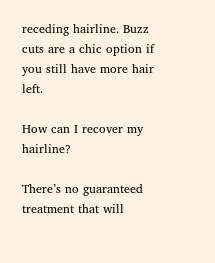receding hairline. Buzz cuts are a chic option if you still have more hair left.

How can I recover my hairline?

There’s no guaranteed treatment that will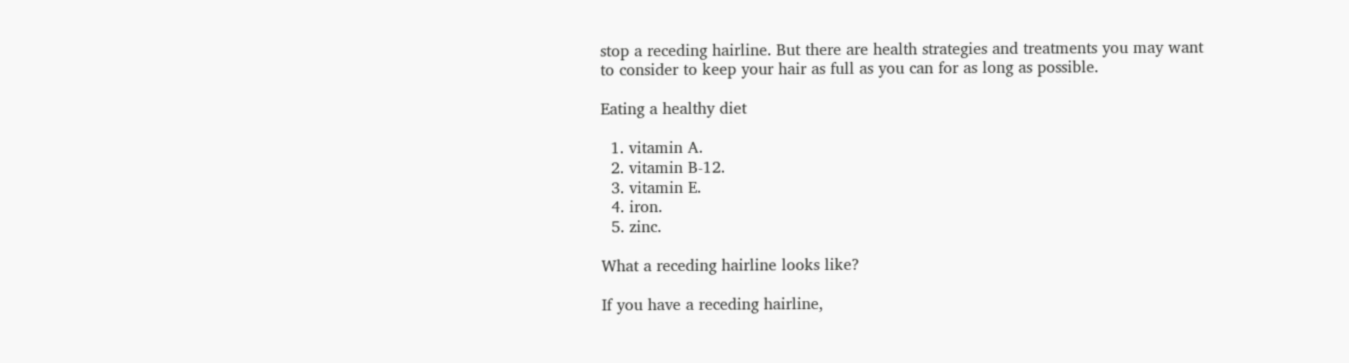stop a receding hairline. But there are health strategies and treatments you may want to consider to keep your hair as full as you can for as long as possible.

Eating a healthy diet

  1. vitamin A.
  2. vitamin B-12.
  3. vitamin E.
  4. iron.
  5. zinc.

What a receding hairline looks like?

If you have a receding hairline,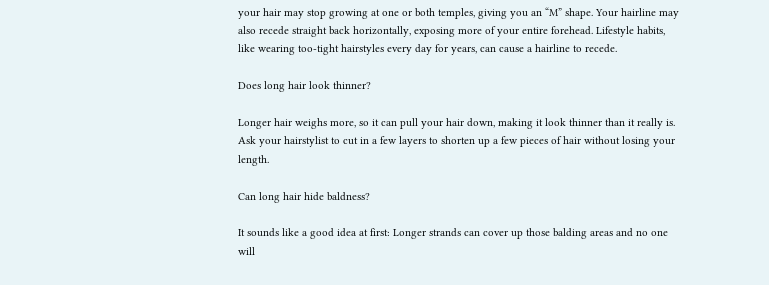your hair may stop growing at one or both temples, giving you an “M” shape. Your hairline may also recede straight back horizontally, exposing more of your entire forehead. Lifestyle habits, like wearing too-tight hairstyles every day for years, can cause a hairline to recede.

Does long hair look thinner?

Longer hair weighs more, so it can pull your hair down, making it look thinner than it really is. Ask your hairstylist to cut in a few layers to shorten up a few pieces of hair without losing your length.

Can long hair hide baldness?

It sounds like a good idea at first: Longer strands can cover up those balding areas and no one will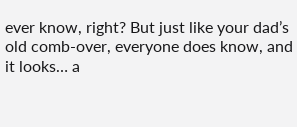ever know, right? But just like your dad’s old comb-over, everyone does know, and it looks… a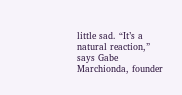little sad. “It’s a natural reaction,” says Gabe Marchionda, founder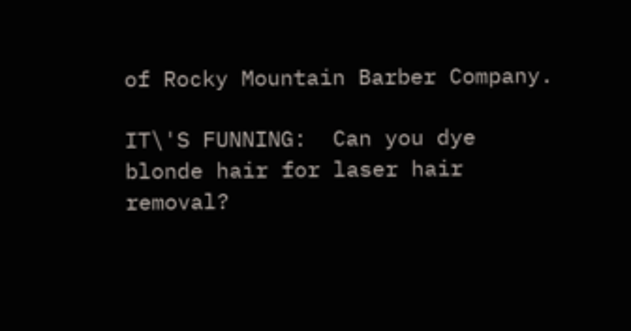of Rocky Mountain Barber Company.

IT\'S FUNNING:  Can you dye blonde hair for laser hair removal?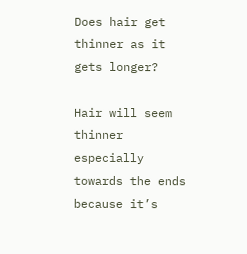Does hair get thinner as it gets longer?

Hair will seem thinner especially towards the ends because it’s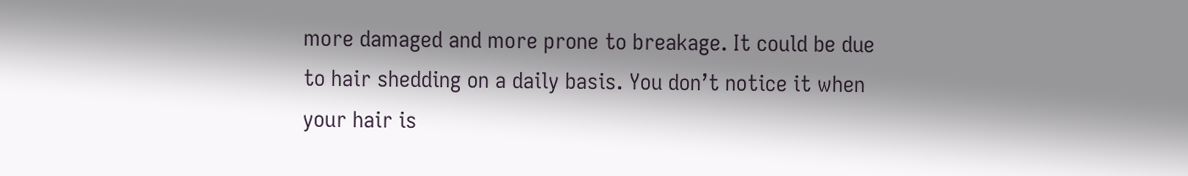more damaged and more prone to breakage. It could be due to hair shedding on a daily basis. You don’t notice it when your hair is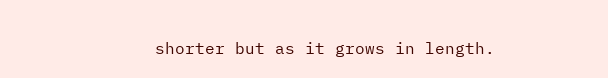shorter but as it grows in length.